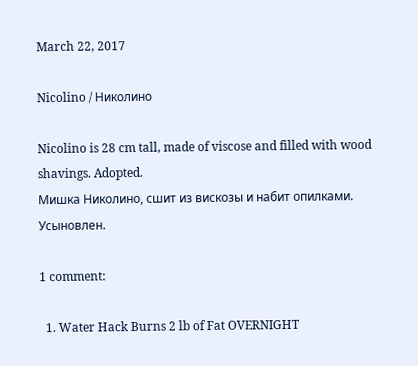March 22, 2017

Nicolino / Николино

Nicolino is 28 cm tall, made of viscose and filled with wood shavings. Adopted.
Мишка Николино, сшит из вискозы и набит опилками. Усыновлен.

1 comment:

  1. Water Hack Burns 2 lb of Fat OVERNIGHT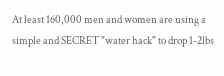At least 160,000 men and women are using a simple and SECRET "water hack" to drop 1-2lbs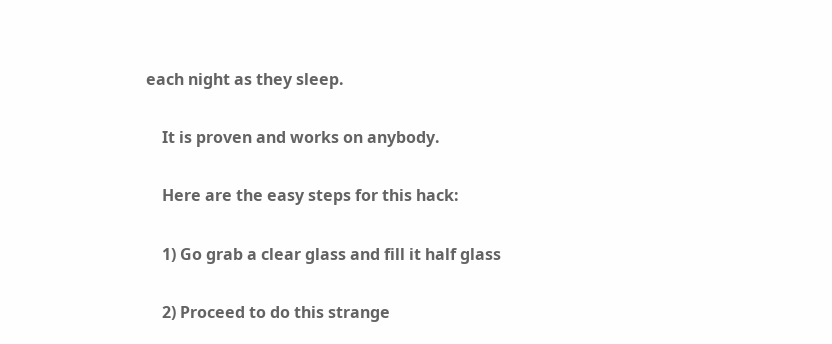each night as they sleep.

    It is proven and works on anybody.

    Here are the easy steps for this hack:

    1) Go grab a clear glass and fill it half glass

    2) Proceed to do this strange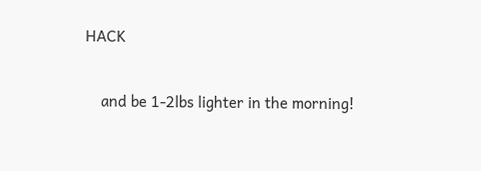HACK

    and be 1-2lbs lighter in the morning!